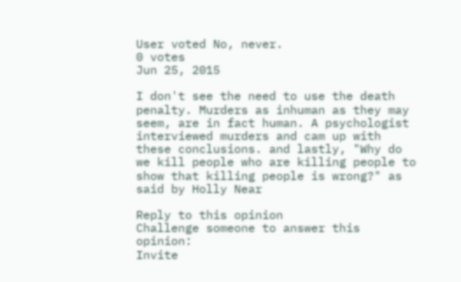User voted No, never.
0 votes
Jun 25, 2015

I don't see the need to use the death penalty. Murders as inhuman as they may seem, are in fact human. A psychologist interviewed murders and cam up with these conclusions. and lastly, "Why do we kill people who are killing people to show that killing people is wrong?" as said by Holly Near

Reply to this opinion
Challenge someone to answer this opinion:
Invite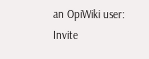an OpiWiki user:
Invite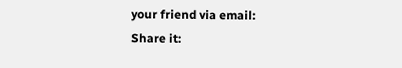your friend via email:
Share it: